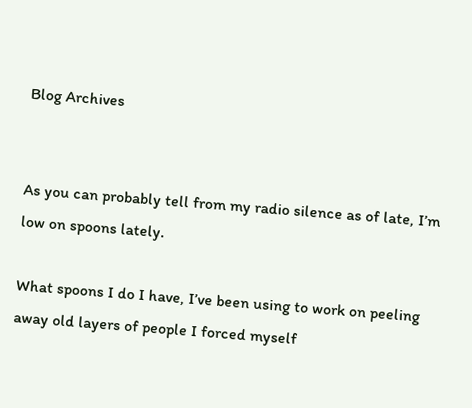Blog Archives


As you can probably tell from my radio silence as of late, I’m low on spoons lately.

What spoons I do I have, I’ve been using to work on peeling away old layers of people I forced myself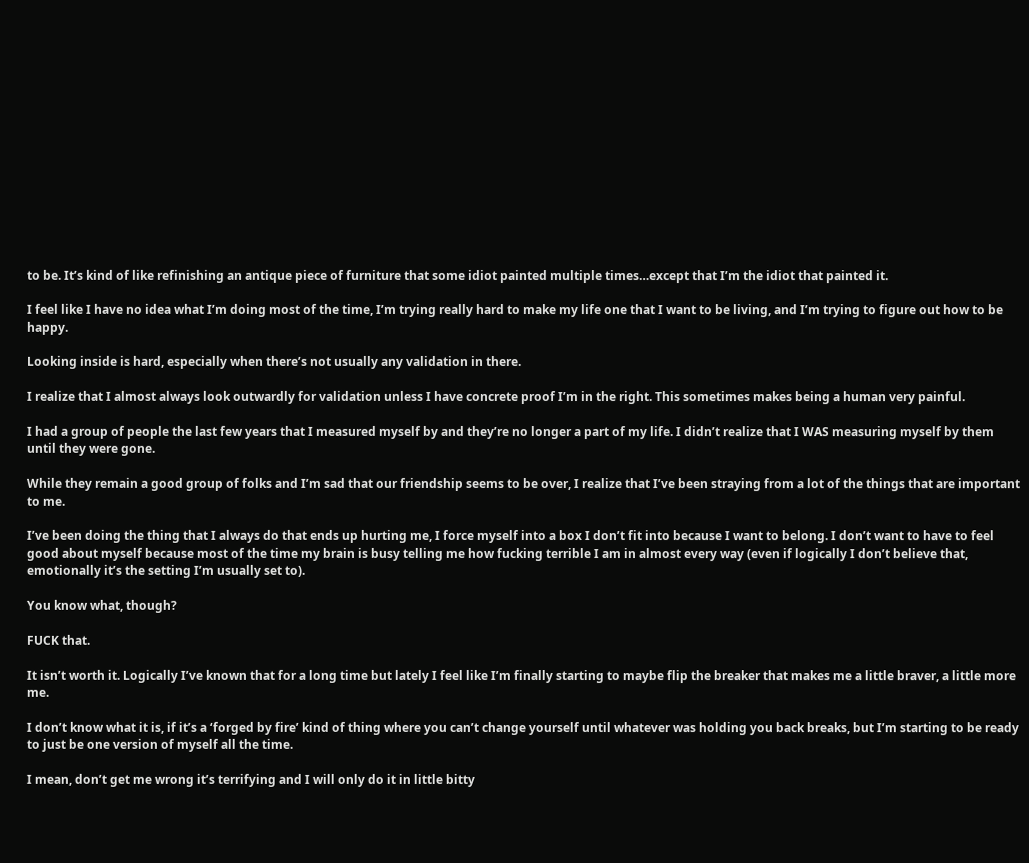to be. It’s kind of like refinishing an antique piece of furniture that some idiot painted multiple times…except that I’m the idiot that painted it.

I feel like I have no idea what I’m doing most of the time, I’m trying really hard to make my life one that I want to be living, and I’m trying to figure out how to be happy.

Looking inside is hard, especially when there’s not usually any validation in there.

I realize that I almost always look outwardly for validation unless I have concrete proof I’m in the right. This sometimes makes being a human very painful.

I had a group of people the last few years that I measured myself by and they’re no longer a part of my life. I didn’t realize that I WAS measuring myself by them until they were gone.

While they remain a good group of folks and I’m sad that our friendship seems to be over, I realize that I’ve been straying from a lot of the things that are important to me.

I’ve been doing the thing that I always do that ends up hurting me, I force myself into a box I don’t fit into because I want to belong. I don’t want to have to feel good about myself because most of the time my brain is busy telling me how fucking terrible I am in almost every way (even if logically I don’t believe that, emotionally it’s the setting I’m usually set to).

You know what, though?

FUCK that.

It isn’t worth it. Logically I’ve known that for a long time but lately I feel like I’m finally starting to maybe flip the breaker that makes me a little braver, a little more me.

I don’t know what it is, if it’s a ‘forged by fire’ kind of thing where you can’t change yourself until whatever was holding you back breaks, but I’m starting to be ready to just be one version of myself all the time.

I mean, don’t get me wrong it’s terrifying and I will only do it in little bitty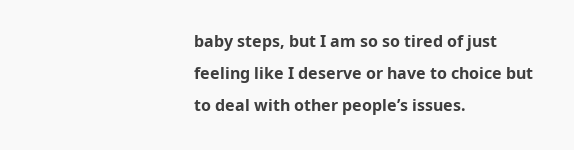baby steps, but I am so so tired of just feeling like I deserve or have to choice but to deal with other people’s issues.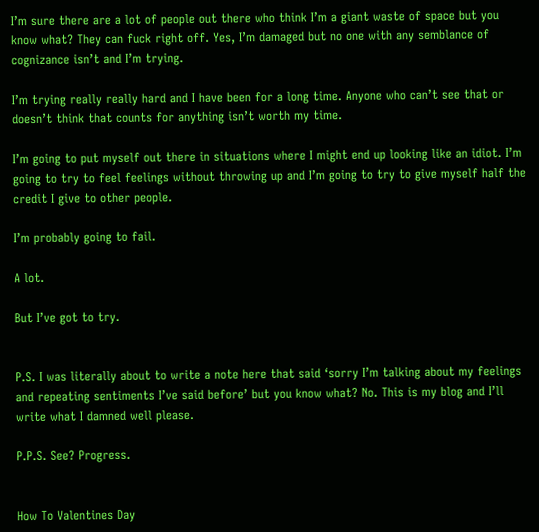I’m sure there are a lot of people out there who think I’m a giant waste of space but you know what? They can fuck right off. Yes, I’m damaged but no one with any semblance of cognizance isn’t and I’m trying.

I’m trying really really hard and I have been for a long time. Anyone who can’t see that or doesn’t think that counts for anything isn’t worth my time.

I’m going to put myself out there in situations where I might end up looking like an idiot. I’m going to try to feel feelings without throwing up and I’m going to try to give myself half the credit I give to other people.

I’m probably going to fail.

A lot.

But I’ve got to try.


P.S. I was literally about to write a note here that said ‘sorry I’m talking about my feelings and repeating sentiments I’ve said before’ but you know what? No. This is my blog and I’ll write what I damned well please.

P.P.S. See? Progress.


How To Valentines Day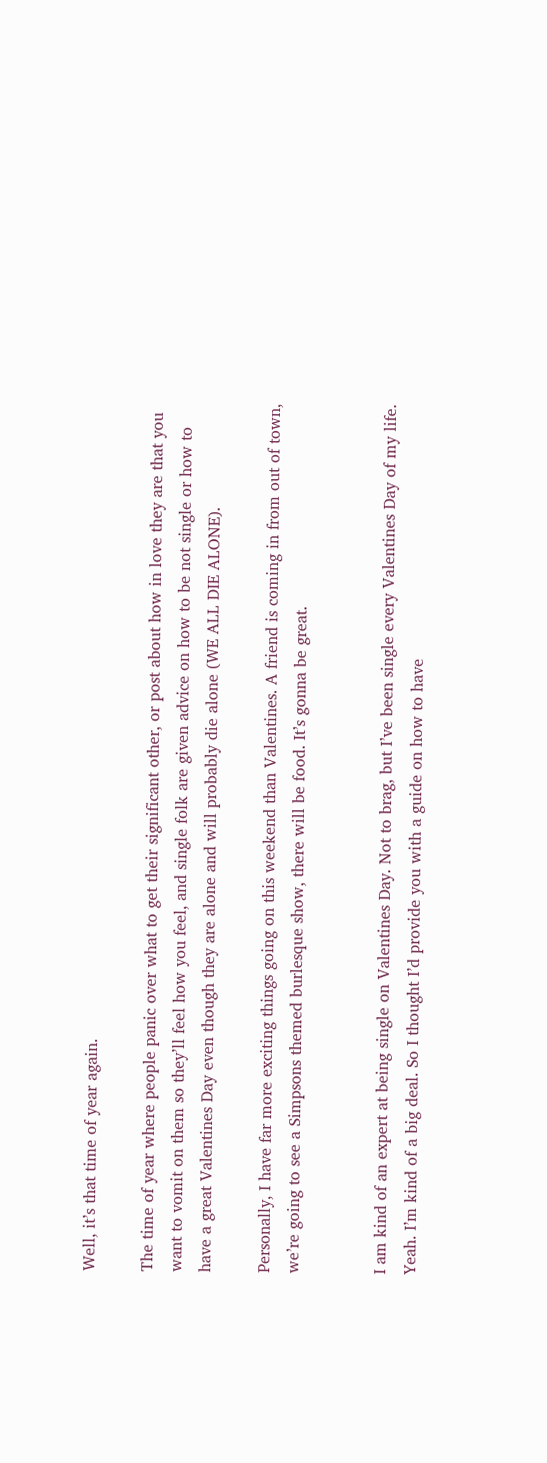Well, it’s that time of year again.

The time of year where people panic over what to get their significant other, or post about how in love they are that you want to vomit on them so they’ll feel how you feel, and single folk are given advice on how to be not single or how to have a great Valentines Day even though they are alone and will probably die alone (WE ALL DIE ALONE).

Personally, I have far more exciting things going on this weekend than Valentines. A friend is coming in from out of town, we’re going to see a Simpsons themed burlesque show, there will be food. It’s gonna be great.


I am kind of an expert at being single on Valentines Day. Not to brag, but I’ve been single every Valentines Day of my life. Yeah. I’m kind of a big deal. So I thought I’d provide you with a guide on how to have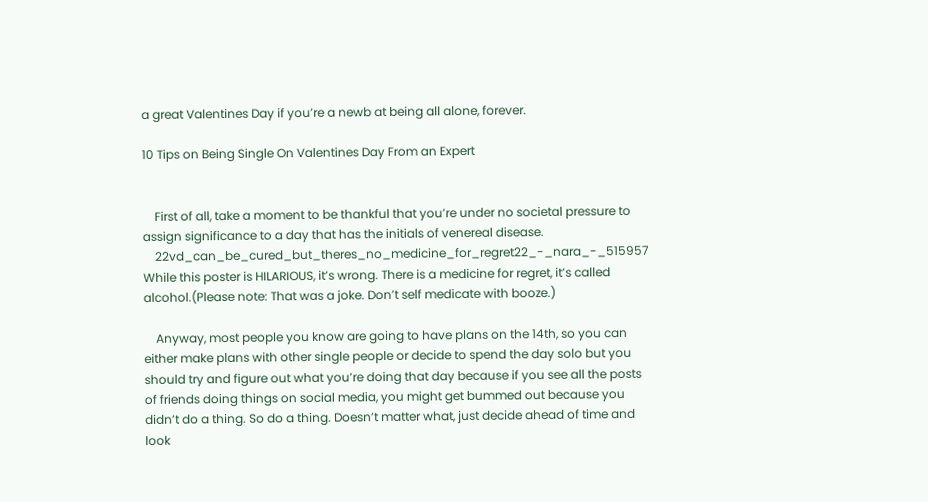a great Valentines Day if you’re a newb at being all alone, forever.

10 Tips on Being Single On Valentines Day From an Expert


    First of all, take a moment to be thankful that you’re under no societal pressure to assign significance to a day that has the initials of venereal disease.
    22vd_can_be_cured_but_theres_no_medicine_for_regret22_-_nara_-_515957 While this poster is HILARIOUS, it’s wrong. There is a medicine for regret, it’s called alcohol.(Please note: That was a joke. Don’t self medicate with booze.)

    Anyway, most people you know are going to have plans on the 14th, so you can either make plans with other single people or decide to spend the day solo but you should try and figure out what you’re doing that day because if you see all the posts of friends doing things on social media, you might get bummed out because you didn’t do a thing. So do a thing. Doesn’t matter what, just decide ahead of time and look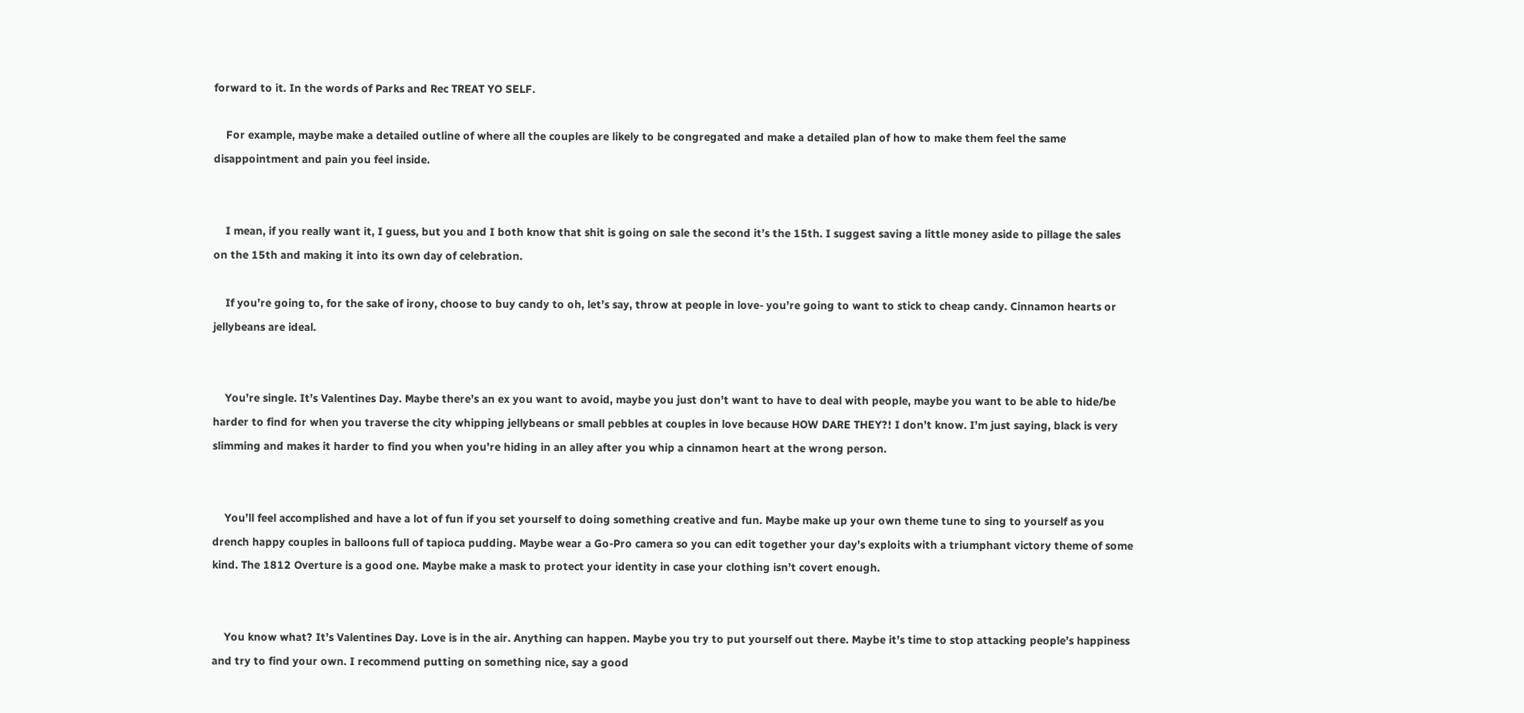forward to it. In the words of Parks and Rec TREAT YO SELF.

    For example, maybe make a detailed outline of where all the couples are likely to be congregated and make a detailed plan of how to make them feel the same disappointment and pain you feel inside.


    I mean, if you really want it, I guess, but you and I both know that shit is going on sale the second it’s the 15th. I suggest saving a little money aside to pillage the sales on the 15th and making it into its own day of celebration.

    If you’re going to, for the sake of irony, choose to buy candy to oh, let’s say, throw at people in love- you’re going to want to stick to cheap candy. Cinnamon hearts or jellybeans are ideal.


    You’re single. It’s Valentines Day. Maybe there’s an ex you want to avoid, maybe you just don’t want to have to deal with people, maybe you want to be able to hide/be harder to find for when you traverse the city whipping jellybeans or small pebbles at couples in love because HOW DARE THEY?! I don’t know. I’m just saying, black is very slimming and makes it harder to find you when you’re hiding in an alley after you whip a cinnamon heart at the wrong person.


    You’ll feel accomplished and have a lot of fun if you set yourself to doing something creative and fun. Maybe make up your own theme tune to sing to yourself as you drench happy couples in balloons full of tapioca pudding. Maybe wear a Go-Pro camera so you can edit together your day’s exploits with a triumphant victory theme of some kind. The 1812 Overture is a good one. Maybe make a mask to protect your identity in case your clothing isn’t covert enough.


    You know what? It’s Valentines Day. Love is in the air. Anything can happen. Maybe you try to put yourself out there. Maybe it’s time to stop attacking people’s happiness and try to find your own. I recommend putting on something nice, say a good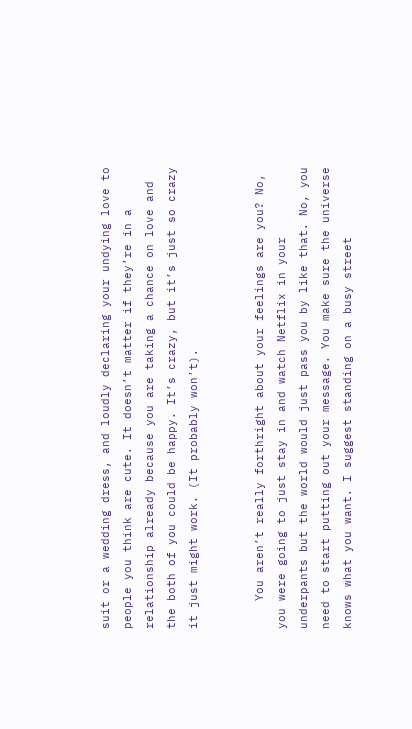suit or a wedding dress, and loudly declaring your undying love to people you think are cute. It doesn’t matter if they’re in a relationship already because you are taking a chance on love and the both of you could be happy. It’s crazy, but it’s just so crazy it just might work. (It probably won’t).


    You aren’t really forthright about your feelings are you? No, you were going to just stay in and watch Netflix in your underpants but the world would just pass you by like that. No, you need to start putting out your message. You make sure the universe knows what you want. I suggest standing on a busy street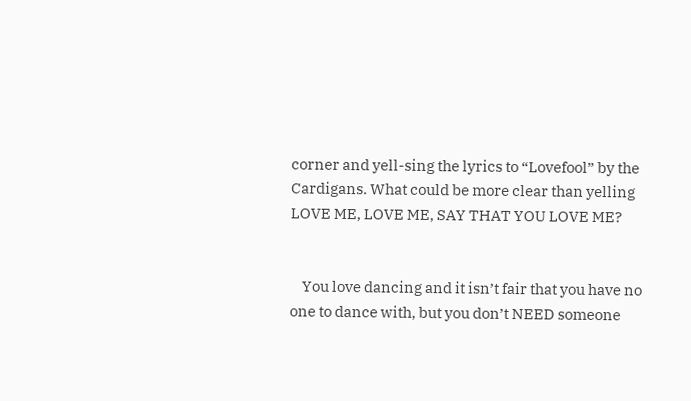corner and yell-sing the lyrics to “Lovefool” by the Cardigans. What could be more clear than yelling LOVE ME, LOVE ME, SAY THAT YOU LOVE ME?


    You love dancing and it isn’t fair that you have no one to dance with, but you don’t NEED someone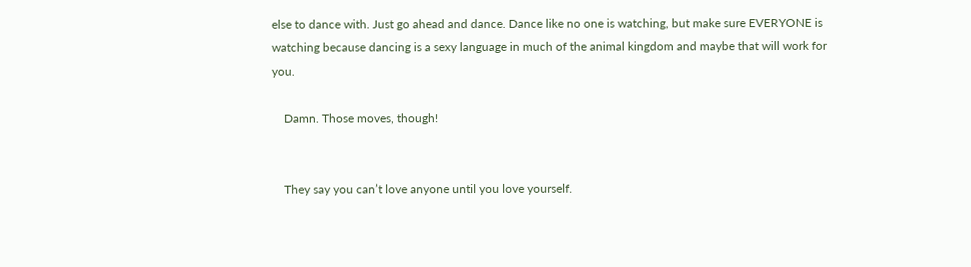else to dance with. Just go ahead and dance. Dance like no one is watching, but make sure EVERYONE is watching because dancing is a sexy language in much of the animal kingdom and maybe that will work for you.

    Damn. Those moves, though!


    They say you can’t love anyone until you love yourself.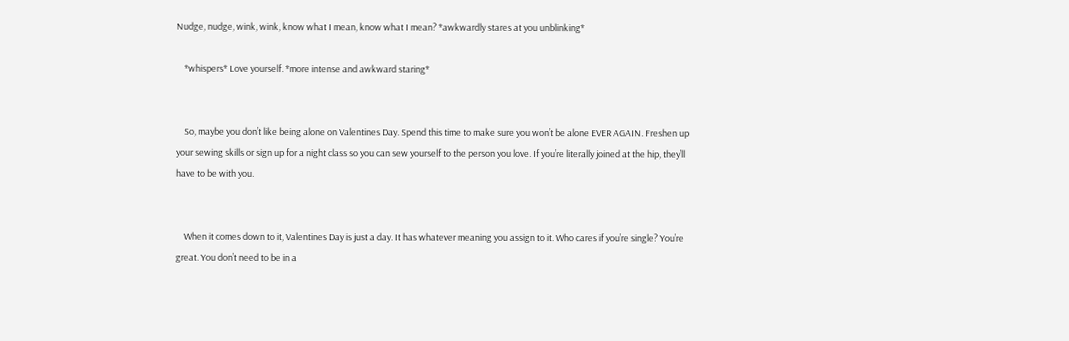Nudge, nudge, wink, wink, know what I mean, know what I mean? *awkwardly stares at you unblinking*

    *whispers* Love yourself. *more intense and awkward staring*


    So, maybe you don’t like being alone on Valentines Day. Spend this time to make sure you won’t be alone EVER AGAIN. Freshen up your sewing skills or sign up for a night class so you can sew yourself to the person you love. If you’re literally joined at the hip, they’ll have to be with you.


    When it comes down to it, Valentines Day is just a day. It has whatever meaning you assign to it. Who cares if you’re single? You’re great. You don’t need to be in a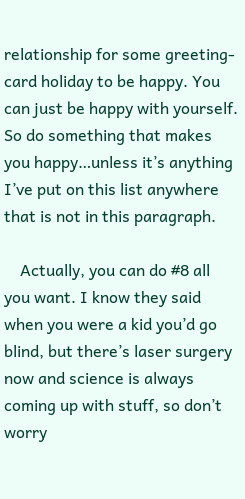relationship for some greeting-card holiday to be happy. You can just be happy with yourself. So do something that makes you happy…unless it’s anything I’ve put on this list anywhere that is not in this paragraph.

    Actually, you can do #8 all you want. I know they said when you were a kid you’d go blind, but there’s laser surgery now and science is always coming up with stuff, so don’t worry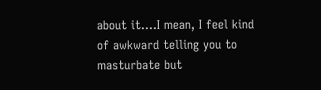about it….I mean, I feel kind of awkward telling you to masturbate but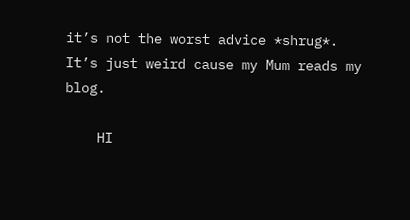it’s not the worst advice *shrug*. It’s just weird cause my Mum reads my blog.

    HI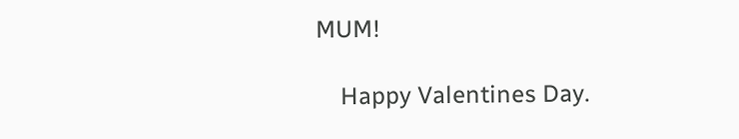MUM!

    Happy Valentines Day.